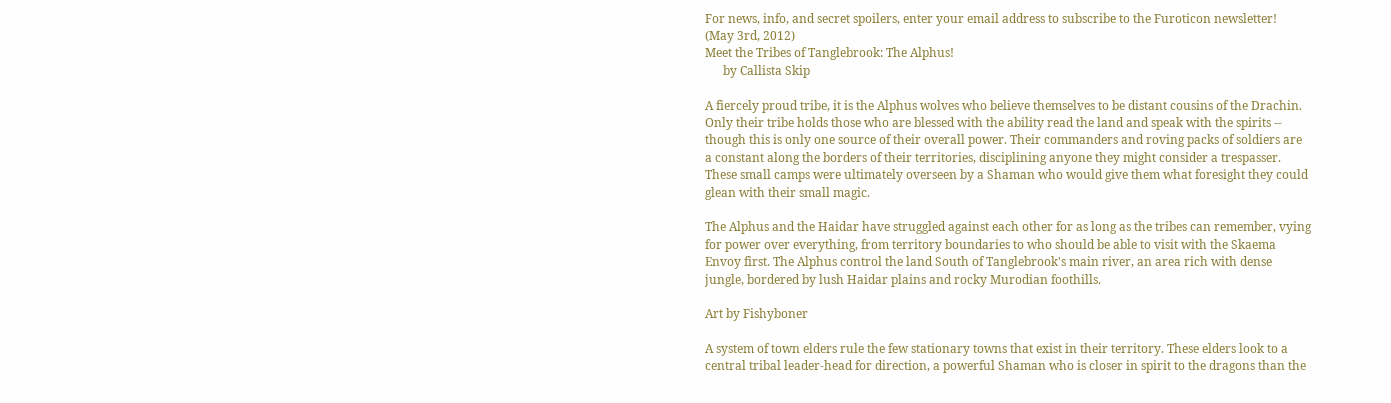For news, info, and secret spoilers, enter your email address to subscribe to the Furoticon newsletter!
(May 3rd, 2012)
Meet the Tribes of Tanglebrook: The Alphus!
      by Callista Skip

A fiercely proud tribe, it is the Alphus wolves who believe themselves to be distant cousins of the Drachin. Only their tribe holds those who are blessed with the ability read the land and speak with the spirits -- though this is only one source of their overall power. Their commanders and roving packs of soldiers are a constant along the borders of their territories, disciplining anyone they might consider a trespasser. These small camps were ultimately overseen by a Shaman who would give them what foresight they could glean with their small magic.

The Alphus and the Haidar have struggled against each other for as long as the tribes can remember, vying for power over everything, from territory boundaries to who should be able to visit with the Skaema Envoy first. The Alphus control the land South of Tanglebrook's main river, an area rich with dense jungle, bordered by lush Haidar plains and rocky Murodian foothills.

Art by Fishyboner

A system of town elders rule the few stationary towns that exist in their territory. These elders look to a central tribal leader-head for direction, a powerful Shaman who is closer in spirit to the dragons than the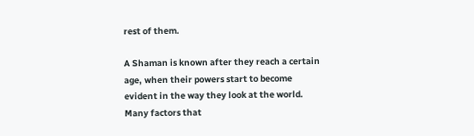rest of them.

A Shaman is known after they reach a certain age, when their powers start to become evident in the way they look at the world. Many factors that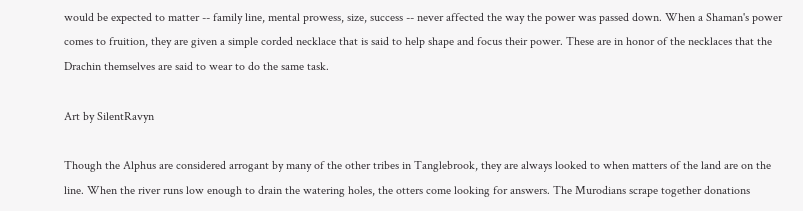would be expected to matter -- family line, mental prowess, size, success -- never affected the way the power was passed down. When a Shaman's power comes to fruition, they are given a simple corded necklace that is said to help shape and focus their power. These are in honor of the necklaces that the Drachin themselves are said to wear to do the same task.

Art by SilentRavyn

Though the Alphus are considered arrogant by many of the other tribes in Tanglebrook, they are always looked to when matters of the land are on the line. When the river runs low enough to drain the watering holes, the otters come looking for answers. The Murodians scrape together donations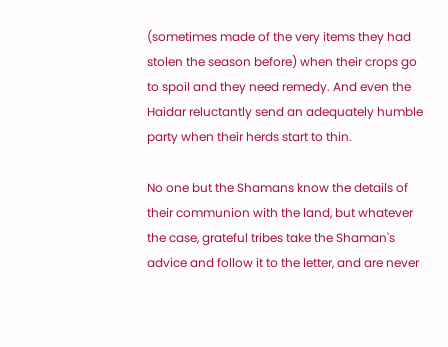(sometimes made of the very items they had stolen the season before) when their crops go to spoil and they need remedy. And even the Haidar reluctantly send an adequately humble party when their herds start to thin.

No one but the Shamans know the details of their communion with the land, but whatever the case, grateful tribes take the Shaman's advice and follow it to the letter, and are never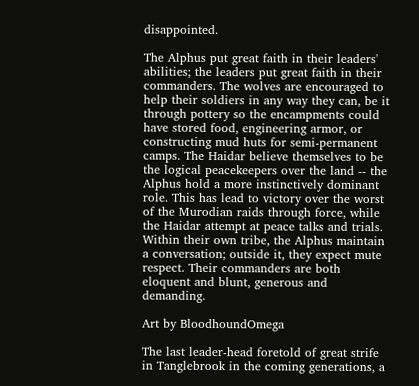disappointed.

The Alphus put great faith in their leaders' abilities; the leaders put great faith in their commanders. The wolves are encouraged to help their soldiers in any way they can, be it through pottery so the encampments could have stored food, engineering armor, or constructing mud huts for semi-permanent camps. The Haidar believe themselves to be the logical peacekeepers over the land -- the Alphus hold a more instinctively dominant role. This has lead to victory over the worst of the Murodian raids through force, while the Haidar attempt at peace talks and trials. Within their own tribe, the Alphus maintain a conversation; outside it, they expect mute respect. Their commanders are both eloquent and blunt, generous and demanding.

Art by BloodhoundOmega

The last leader-head foretold of great strife in Tanglebrook in the coming generations, a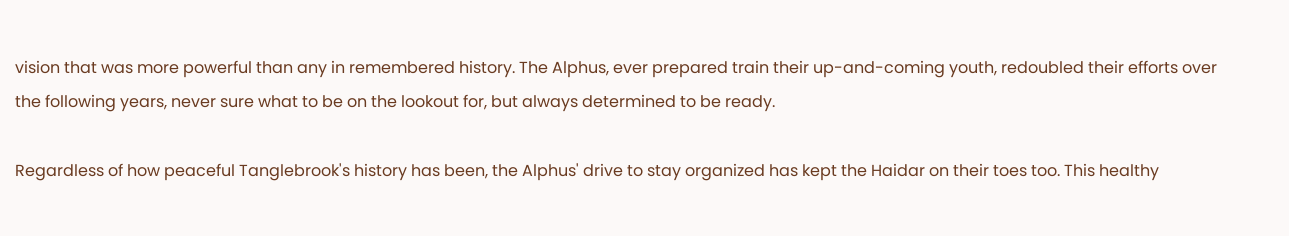vision that was more powerful than any in remembered history. The Alphus, ever prepared train their up-and-coming youth, redoubled their efforts over the following years, never sure what to be on the lookout for, but always determined to be ready.

Regardless of how peaceful Tanglebrook's history has been, the Alphus' drive to stay organized has kept the Haidar on their toes too. This healthy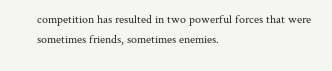competition has resulted in two powerful forces that were sometimes friends, sometimes enemies.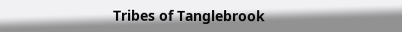Tribes of Tanglebrook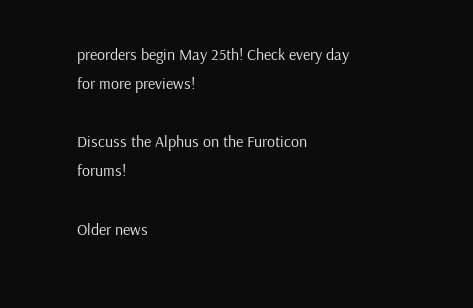preorders begin May 25th! Check every day for more previews!

Discuss the Alphus on the Furoticon forums!

Older news